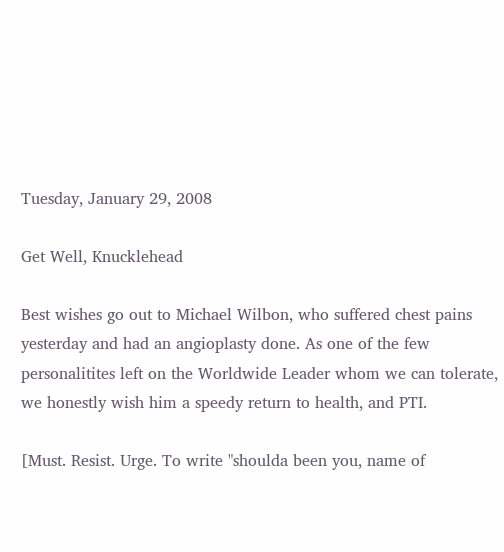Tuesday, January 29, 2008

Get Well, Knucklehead

Best wishes go out to Michael Wilbon, who suffered chest pains yesterday and had an angioplasty done. As one of the few personalitites left on the Worldwide Leader whom we can tolerate, we honestly wish him a speedy return to health, and PTI.

[Must. Resist. Urge. To write "shoulda been you, name of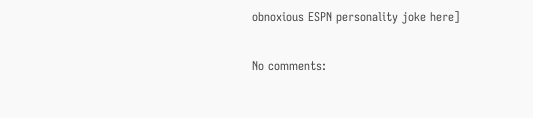obnoxious ESPN personality joke here]

No comments: